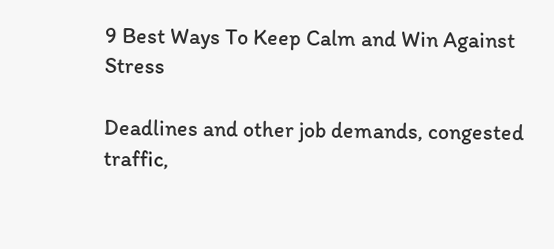9 Best Ways To Keep Calm and Win Against Stress

Deadlines and other job demands, congested traffic,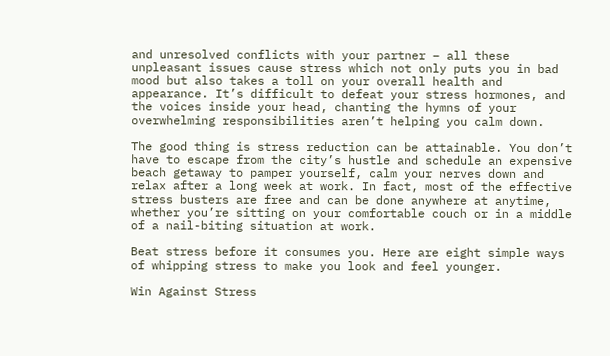and unresolved conflicts with your partner – all these unpleasant issues cause stress which not only puts you in bad mood but also takes a toll on your overall health and appearance. It’s difficult to defeat your stress hormones, and the voices inside your head, chanting the hymns of your overwhelming responsibilities aren’t helping you calm down.

The good thing is stress reduction can be attainable. You don’t have to escape from the city’s hustle and schedule an expensive beach getaway to pamper yourself, calm your nerves down and relax after a long week at work. In fact, most of the effective stress busters are free and can be done anywhere at anytime, whether you’re sitting on your comfortable couch or in a middle of a nail-biting situation at work.

Beat stress before it consumes you. Here are eight simple ways of whipping stress to make you look and feel younger.

Win Against Stress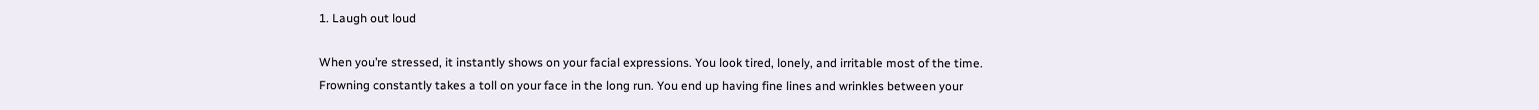1. Laugh out loud

When you’re stressed, it instantly shows on your facial expressions. You look tired, lonely, and irritable most of the time. Frowning constantly takes a toll on your face in the long run. You end up having fine lines and wrinkles between your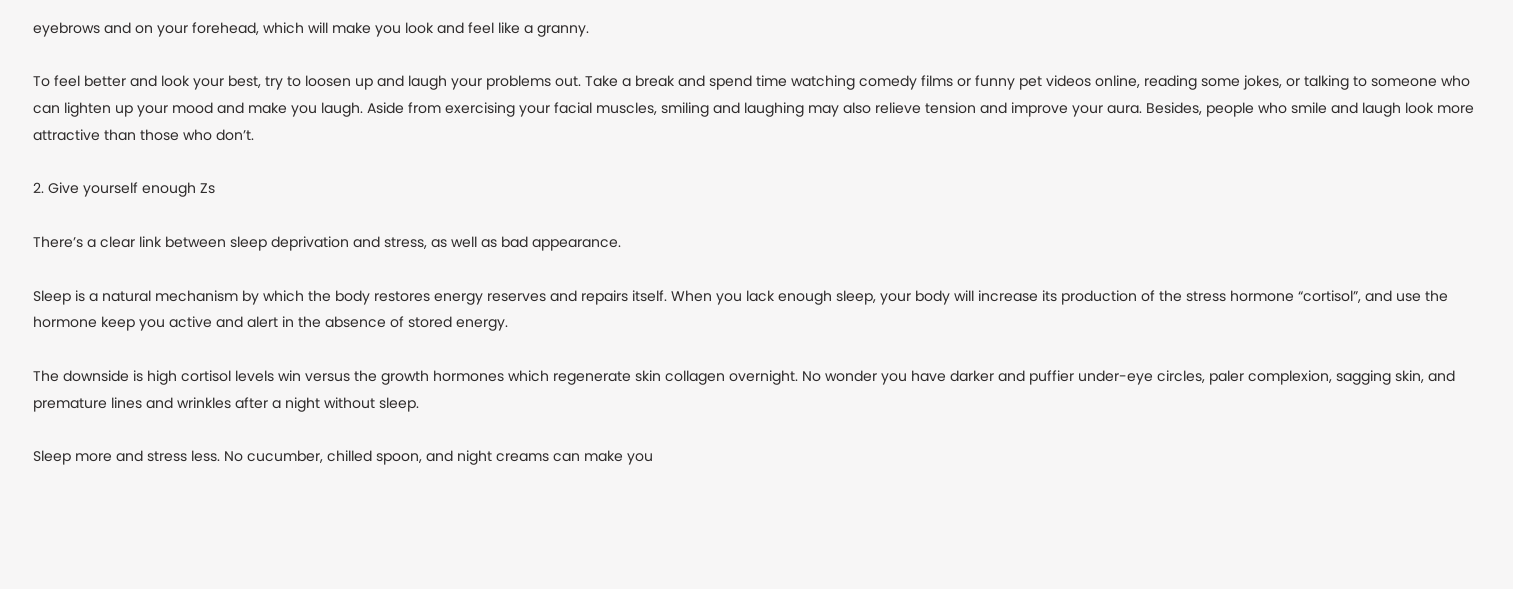eyebrows and on your forehead, which will make you look and feel like a granny.

To feel better and look your best, try to loosen up and laugh your problems out. Take a break and spend time watching comedy films or funny pet videos online, reading some jokes, or talking to someone who can lighten up your mood and make you laugh. Aside from exercising your facial muscles, smiling and laughing may also relieve tension and improve your aura. Besides, people who smile and laugh look more attractive than those who don’t.

2. Give yourself enough Zs

There’s a clear link between sleep deprivation and stress, as well as bad appearance.

Sleep is a natural mechanism by which the body restores energy reserves and repairs itself. When you lack enough sleep, your body will increase its production of the stress hormone “cortisol”, and use the hormone keep you active and alert in the absence of stored energy.

The downside is high cortisol levels win versus the growth hormones which regenerate skin collagen overnight. No wonder you have darker and puffier under-eye circles, paler complexion, sagging skin, and premature lines and wrinkles after a night without sleep.

Sleep more and stress less. No cucumber, chilled spoon, and night creams can make you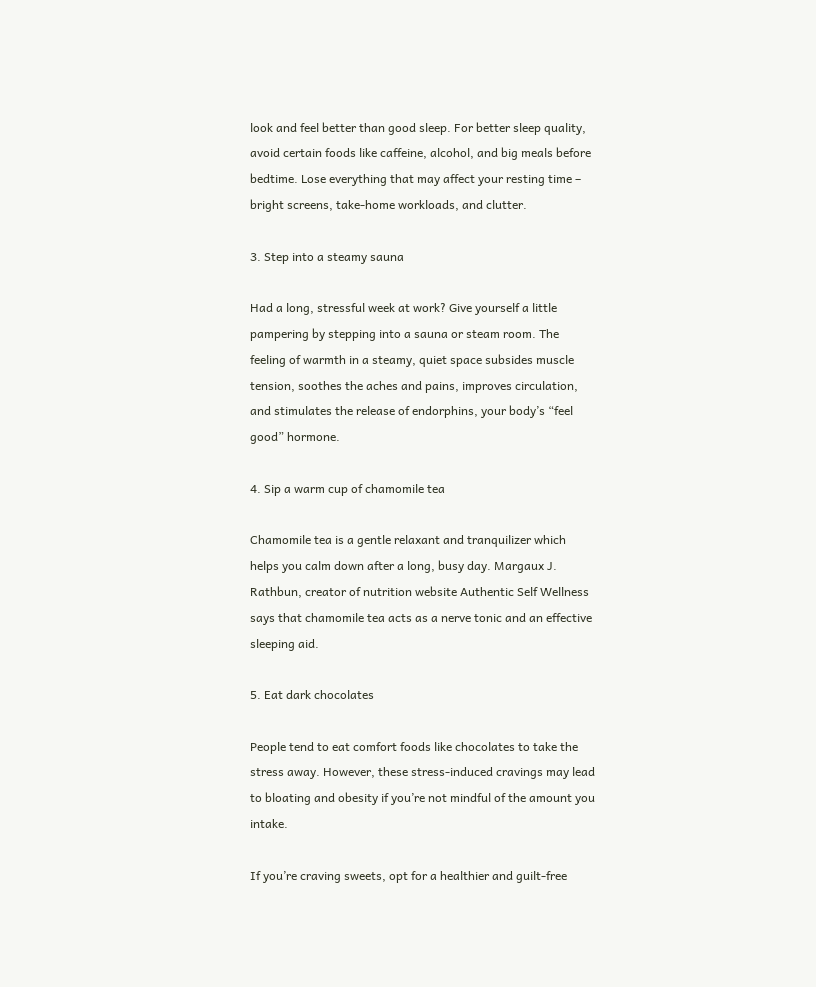look and feel better than good sleep. For better sleep quality, avoid certain foods like caffeine, alcohol, and big meals before bedtime. Lose everything that may affect your resting time – bright screens, take-home workloads, and clutter.

3. Step into a steamy sauna

Had a long, stressful week at work? Give yourself a little pampering by stepping into a sauna or steam room. The feeling of warmth in a steamy, quiet space subsides muscle tension, soothes the aches and pains, improves circulation, and stimulates the release of endorphins, your body’s “feel good” hormone.

4. Sip a warm cup of chamomile tea

Chamomile tea is a gentle relaxant and tranquilizer which helps you calm down after a long, busy day. Margaux J. Rathbun, creator of nutrition website Authentic Self Wellness says that chamomile tea acts as a nerve tonic and an effective sleeping aid.

5. Eat dark chocolates

People tend to eat comfort foods like chocolates to take the stress away. However, these stress-induced cravings may lead to bloating and obesity if you’re not mindful of the amount you intake.

If you’re craving sweets, opt for a healthier and guilt-free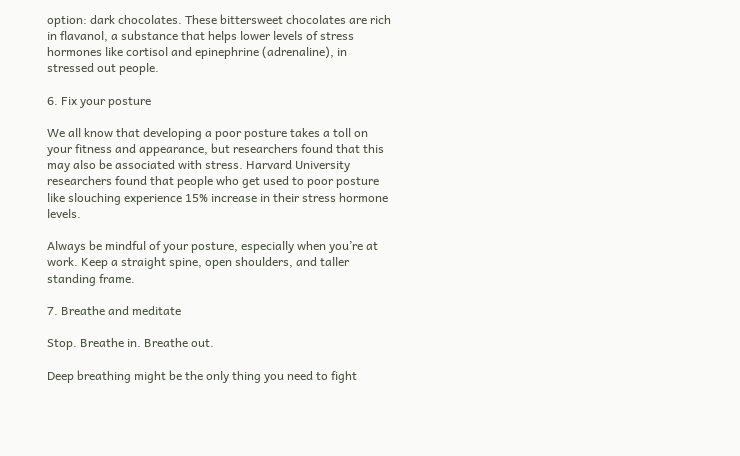option: dark chocolates. These bittersweet chocolates are rich in flavanol, a substance that helps lower levels of stress hormones like cortisol and epinephrine (adrenaline), in stressed out people.

6. Fix your posture

We all know that developing a poor posture takes a toll on your fitness and appearance, but researchers found that this may also be associated with stress. Harvard University researchers found that people who get used to poor posture like slouching experience 15% increase in their stress hormone levels.

Always be mindful of your posture, especially when you’re at work. Keep a straight spine, open shoulders, and taller standing frame.

7. Breathe and meditate

Stop. Breathe in. Breathe out.

Deep breathing might be the only thing you need to fight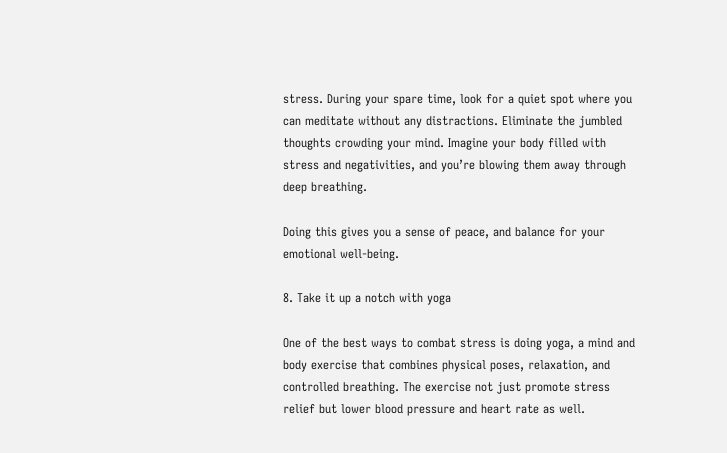stress. During your spare time, look for a quiet spot where you can meditate without any distractions. Eliminate the jumbled thoughts crowding your mind. Imagine your body filled with stress and negativities, and you’re blowing them away through deep breathing.

Doing this gives you a sense of peace, and balance for your emotional well-being.

8. Take it up a notch with yoga

One of the best ways to combat stress is doing yoga, a mind and body exercise that combines physical poses, relaxation, and controlled breathing. The exercise not just promote stress relief but lower blood pressure and heart rate as well.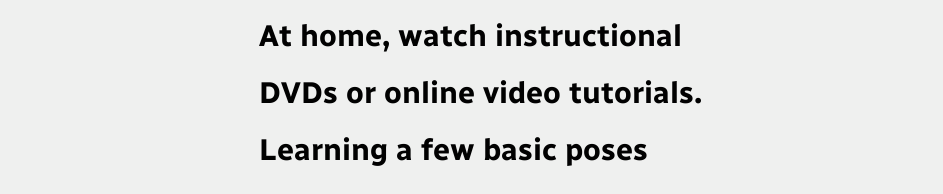At home, watch instructional DVDs or online video tutorials. Learning a few basic poses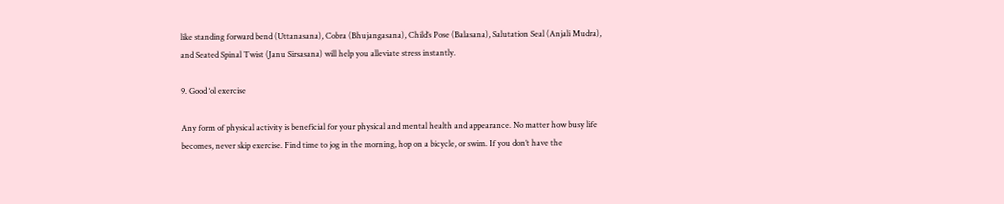like standing forward bend (Uttanasana), Cobra (Bhujangasana), Child’s Pose (Balasana), Salutation Seal (Anjali Mudra), and Seated Spinal Twist (Janu Sirsasana) will help you alleviate stress instantly.

9. Good ‘ol exercise

Any form of physical activity is beneficial for your physical and mental health and appearance. No matter how busy life becomes, never skip exercise. Find time to jog in the morning, hop on a bicycle, or swim. If you don’t have the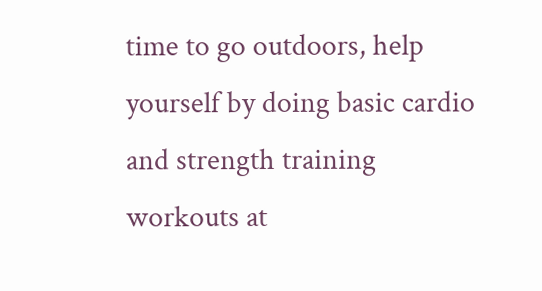time to go outdoors, help yourself by doing basic cardio and strength training workouts at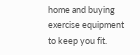home and buying exercise equipment to keep you fit.